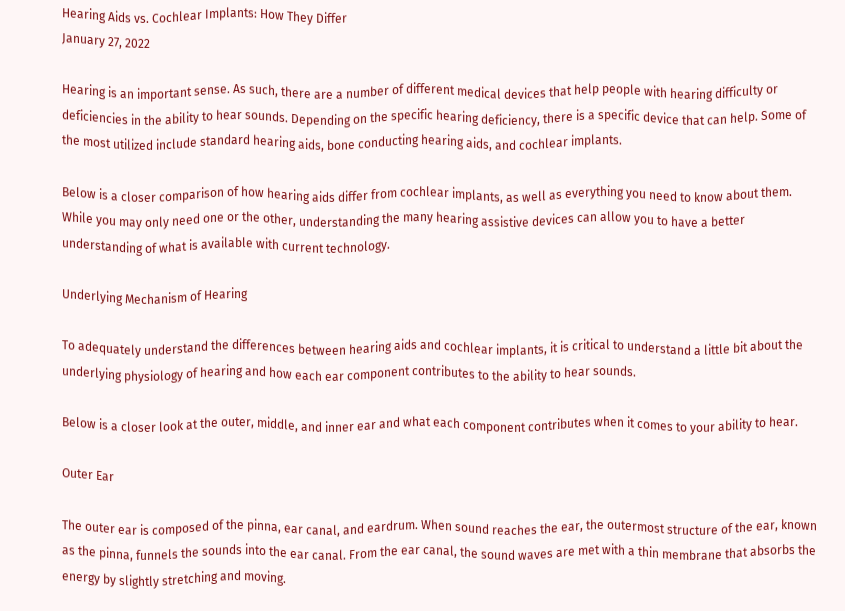Hearing Aids vs. Cochlear Implants: How They Differ
January 27, 2022

Hearing is an important sense. As such, there are a number of different medical devices that help people with hearing difficulty or deficiencies in the ability to hear sounds. Depending on the specific hearing deficiency, there is a specific device that can help. Some of the most utilized include standard hearing aids, bone conducting hearing aids, and cochlear implants.

Below is a closer comparison of how hearing aids differ from cochlear implants, as well as everything you need to know about them. While you may only need one or the other, understanding the many hearing assistive devices can allow you to have a better understanding of what is available with current technology.

Underlying Mechanism of Hearing

To adequately understand the differences between hearing aids and cochlear implants, it is critical to understand a little bit about the underlying physiology of hearing and how each ear component contributes to the ability to hear sounds.

Below is a closer look at the outer, middle, and inner ear and what each component contributes when it comes to your ability to hear.

Outer Ear

The outer ear is composed of the pinna, ear canal, and eardrum. When sound reaches the ear, the outermost structure of the ear, known as the pinna, funnels the sounds into the ear canal. From the ear canal, the sound waves are met with a thin membrane that absorbs the energy by slightly stretching and moving.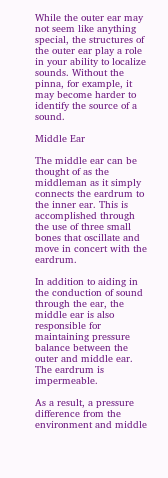While the outer ear may not seem like anything special, the structures of the outer ear play a role in your ability to localize sounds. Without the pinna, for example, it may become harder to identify the source of a sound.

Middle Ear

The middle ear can be thought of as the middleman as it simply connects the eardrum to the inner ear. This is accomplished through the use of three small bones that oscillate and move in concert with the eardrum.

In addition to aiding in the conduction of sound through the ear, the middle ear is also responsible for maintaining pressure balance between the outer and middle ear. The eardrum is impermeable.

As a result, a pressure difference from the environment and middle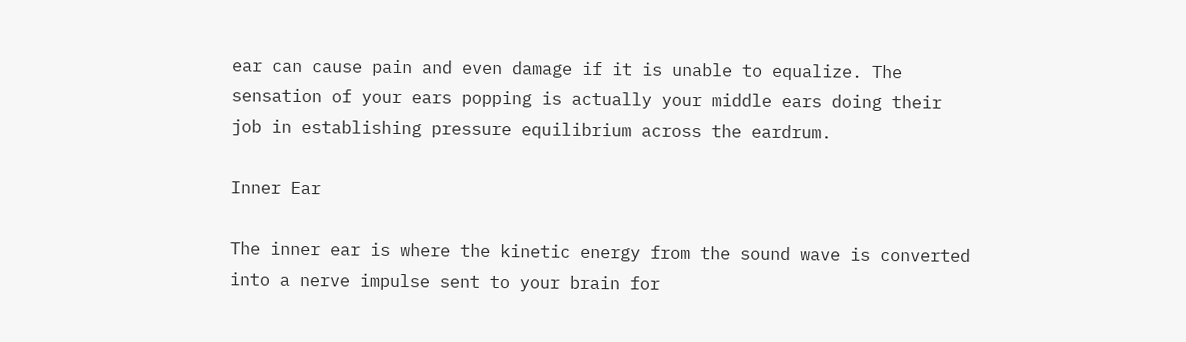ear can cause pain and even damage if it is unable to equalize. The sensation of your ears popping is actually your middle ears doing their job in establishing pressure equilibrium across the eardrum.

Inner Ear

The inner ear is where the kinetic energy from the sound wave is converted into a nerve impulse sent to your brain for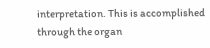interpretation. This is accomplished through the organ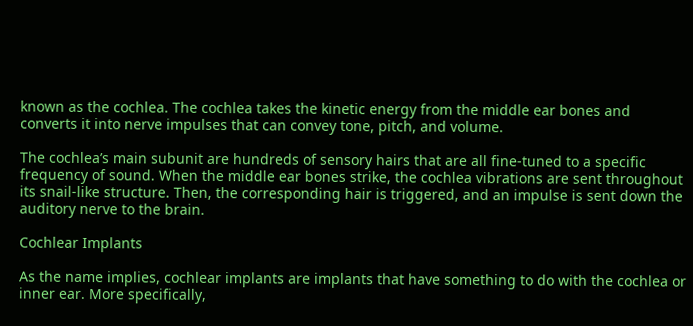known as the cochlea. The cochlea takes the kinetic energy from the middle ear bones and converts it into nerve impulses that can convey tone, pitch, and volume.

The cochlea’s main subunit are hundreds of sensory hairs that are all fine-tuned to a specific frequency of sound. When the middle ear bones strike, the cochlea vibrations are sent throughout its snail-like structure. Then, the corresponding hair is triggered, and an impulse is sent down the auditory nerve to the brain.

Cochlear Implants

As the name implies, cochlear implants are implants that have something to do with the cochlea or inner ear. More specifically,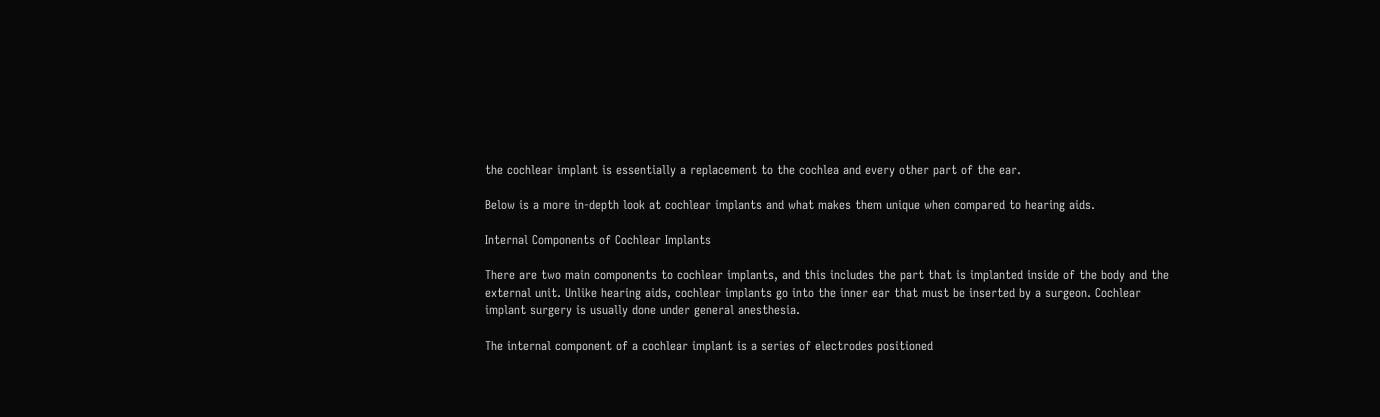the cochlear implant is essentially a replacement to the cochlea and every other part of the ear.

Below is a more in-depth look at cochlear implants and what makes them unique when compared to hearing aids.

Internal Components of Cochlear Implants

There are two main components to cochlear implants, and this includes the part that is implanted inside of the body and the external unit. Unlike hearing aids, cochlear implants go into the inner ear that must be inserted by a surgeon. Cochlear implant surgery is usually done under general anesthesia.

The internal component of a cochlear implant is a series of electrodes positioned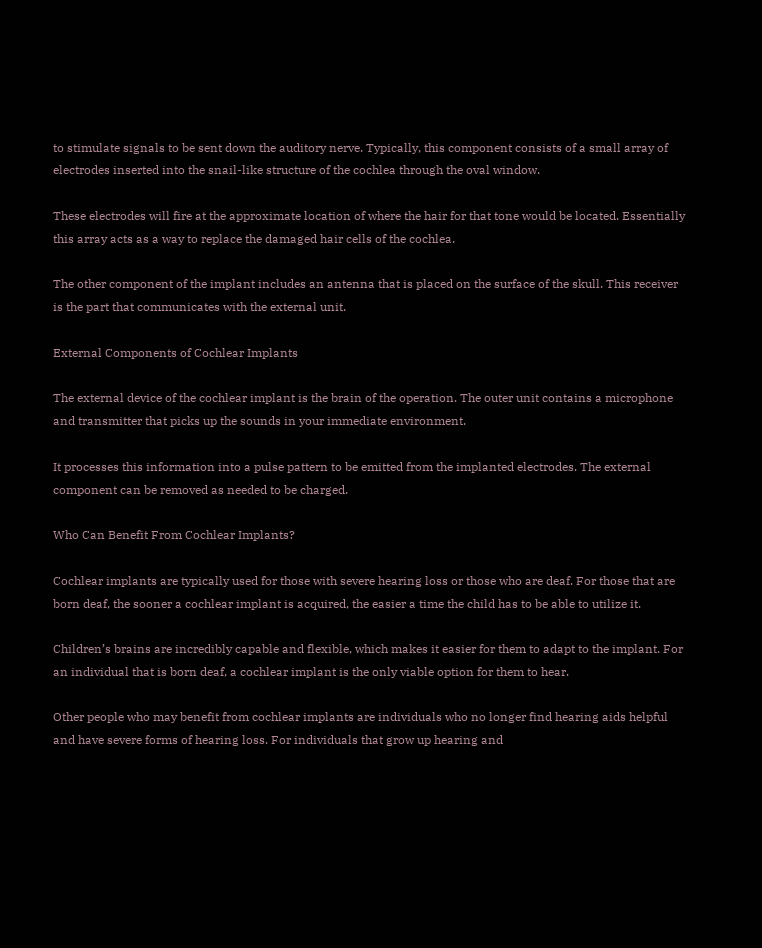to stimulate signals to be sent down the auditory nerve. Typically, this component consists of a small array of electrodes inserted into the snail-like structure of the cochlea through the oval window.

These electrodes will fire at the approximate location of where the hair for that tone would be located. Essentially this array acts as a way to replace the damaged hair cells of the cochlea.

The other component of the implant includes an antenna that is placed on the surface of the skull. This receiver is the part that communicates with the external unit.

External Components of Cochlear Implants

The external device of the cochlear implant is the brain of the operation. The outer unit contains a microphone and transmitter that picks up the sounds in your immediate environment.

It processes this information into a pulse pattern to be emitted from the implanted electrodes. The external component can be removed as needed to be charged.

Who Can Benefit From Cochlear Implants?

Cochlear implants are typically used for those with severe hearing loss or those who are deaf. For those that are born deaf, the sooner a cochlear implant is acquired, the easier a time the child has to be able to utilize it.

Children’s brains are incredibly capable and flexible, which makes it easier for them to adapt to the implant. For an individual that is born deaf, a cochlear implant is the only viable option for them to hear.

Other people who may benefit from cochlear implants are individuals who no longer find hearing aids helpful and have severe forms of hearing loss. For individuals that grow up hearing and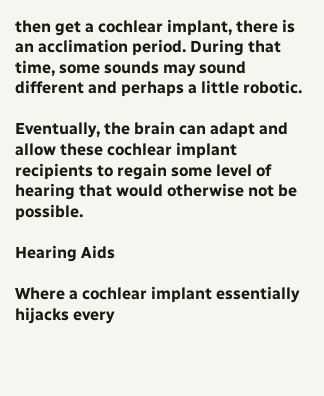then get a cochlear implant, there is an acclimation period. During that time, some sounds may sound different and perhaps a little robotic.

Eventually, the brain can adapt and allow these cochlear implant recipients to regain some level of hearing that would otherwise not be possible.

Hearing Aids

Where a cochlear implant essentially hijacks every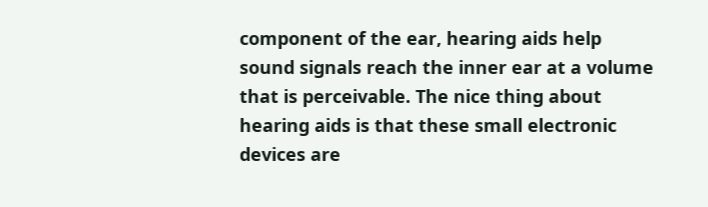component of the ear, hearing aids help sound signals reach the inner ear at a volume that is perceivable. The nice thing about hearing aids is that these small electronic devices are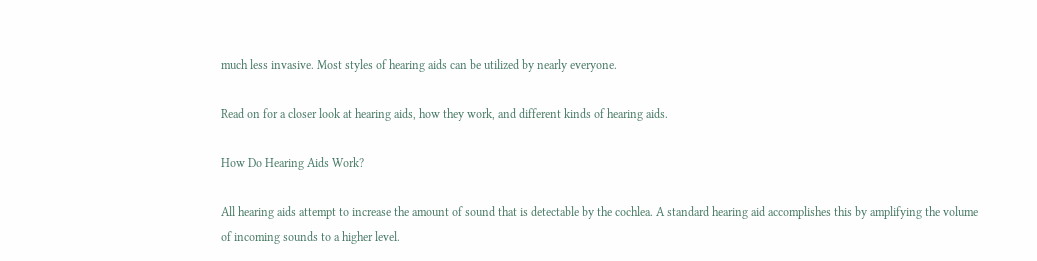much less invasive. Most styles of hearing aids can be utilized by nearly everyone.

Read on for a closer look at hearing aids, how they work, and different kinds of hearing aids.

How Do Hearing Aids Work?

All hearing aids attempt to increase the amount of sound that is detectable by the cochlea. A standard hearing aid accomplishes this by amplifying the volume of incoming sounds to a higher level.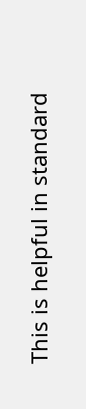This is helpful in standard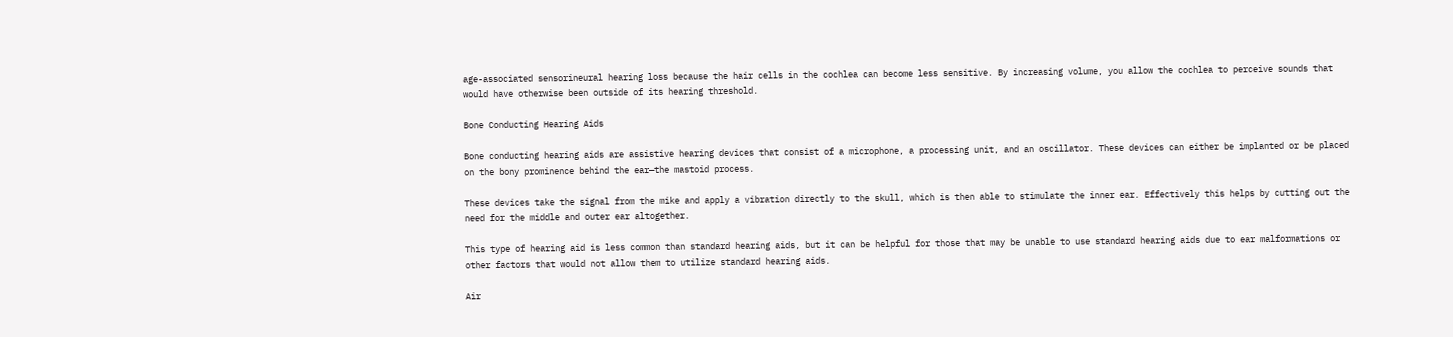age-associated sensorineural hearing loss because the hair cells in the cochlea can become less sensitive. By increasing volume, you allow the cochlea to perceive sounds that would have otherwise been outside of its hearing threshold.

Bone Conducting Hearing Aids

Bone conducting hearing aids are assistive hearing devices that consist of a microphone, a processing unit, and an oscillator. These devices can either be implanted or be placed on the bony prominence behind the ear—the mastoid process.

These devices take the signal from the mike and apply a vibration directly to the skull, which is then able to stimulate the inner ear. Effectively this helps by cutting out the need for the middle and outer ear altogether.

This type of hearing aid is less common than standard hearing aids, but it can be helpful for those that may be unable to use standard hearing aids due to ear malformations or other factors that would not allow them to utilize standard hearing aids.

Air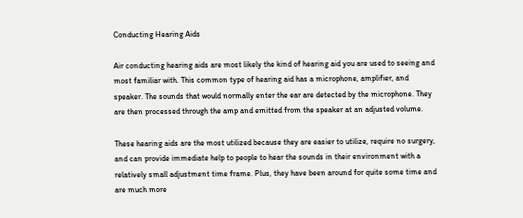Conducting Hearing Aids

Air conducting hearing aids are most likely the kind of hearing aid you are used to seeing and most familiar with. This common type of hearing aid has a microphone, amplifier, and speaker. The sounds that would normally enter the ear are detected by the microphone. They are then processed through the amp and emitted from the speaker at an adjusted volume.

These hearing aids are the most utilized because they are easier to utilize, require no surgery, and can provide immediate help to people to hear the sounds in their environment with a relatively small adjustment time frame. Plus, they have been around for quite some time and are much more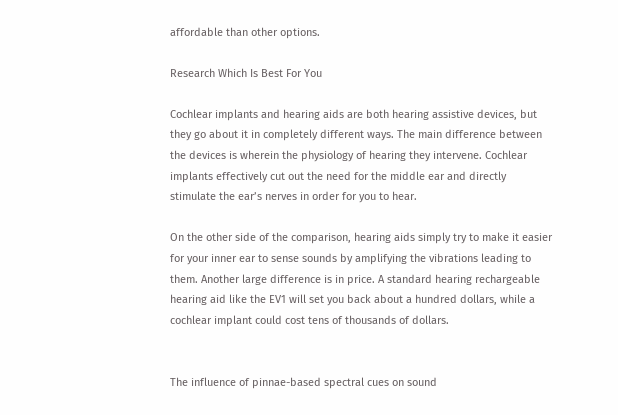affordable than other options.

Research Which Is Best For You

Cochlear implants and hearing aids are both hearing assistive devices, but they go about it in completely different ways. The main difference between the devices is wherein the physiology of hearing they intervene. Cochlear implants effectively cut out the need for the middle ear and directly stimulate the ear’s nerves in order for you to hear.

On the other side of the comparison, hearing aids simply try to make it easier for your inner ear to sense sounds by amplifying the vibrations leading to them. Another large difference is in price. A standard hearing rechargeable hearing aid like the EV1 will set you back about a hundred dollars, while a cochlear implant could cost tens of thousands of dollars.


The influence of pinnae-based spectral cues on sound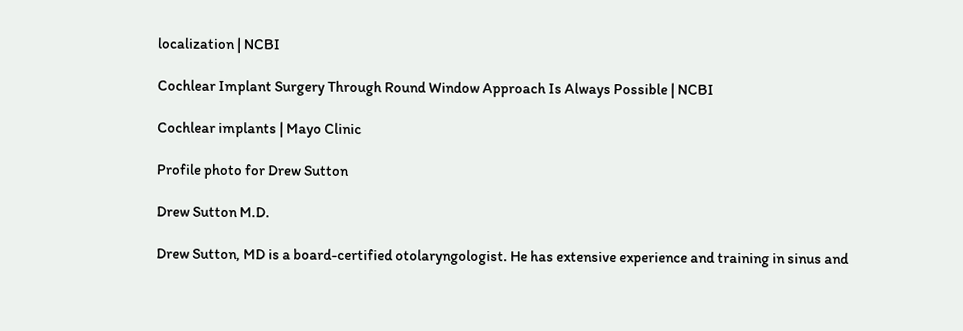localization | NCBI

Cochlear Implant Surgery Through Round Window Approach Is Always Possible | NCBI

Cochlear implants | Mayo Clinic

Profile photo for Drew Sutton

Drew Sutton M.D.

Drew Sutton, MD is a board-certified otolaryngologist. He has extensive experience and training in sinus and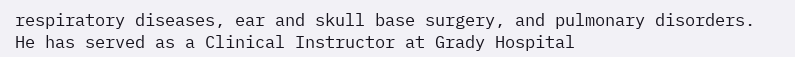respiratory diseases, ear and skull base surgery, and pulmonary disorders. He has served as a Clinical Instructor at Grady Hospital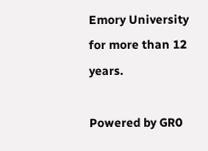Emory University for more than 12 years.

Powered by GR0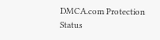DMCA.com Protection Status